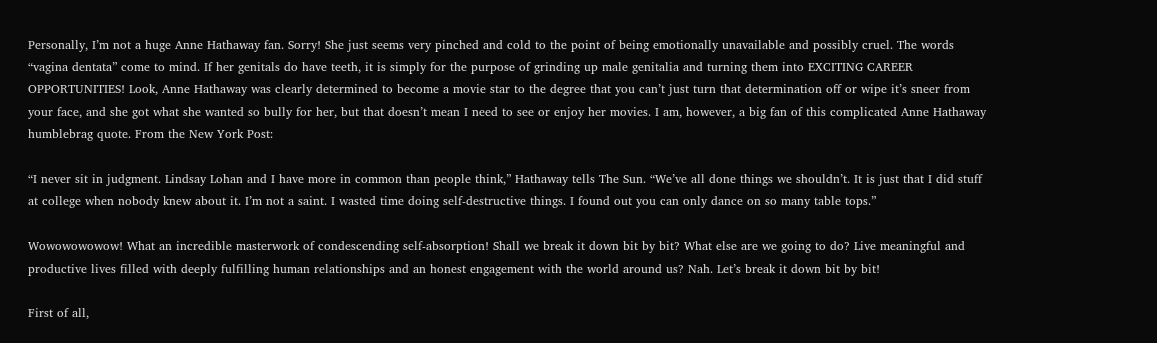Personally, I’m not a huge Anne Hathaway fan. Sorry! She just seems very pinched and cold to the point of being emotionally unavailable and possibly cruel. The words “vagina dentata” come to mind. If her genitals do have teeth, it is simply for the purpose of grinding up male genitalia and turning them into EXCITING CAREER OPPORTUNITIES! Look, Anne Hathaway was clearly determined to become a movie star to the degree that you can’t just turn that determination off or wipe it’s sneer from your face, and she got what she wanted so bully for her, but that doesn’t mean I need to see or enjoy her movies. I am, however, a big fan of this complicated Anne Hathaway humblebrag quote. From the New York Post:

“I never sit in judgment. Lindsay Lohan and I have more in common than people think,” Hathaway tells The Sun. “We’ve all done things we shouldn’t. It is just that I did stuff at college when nobody knew about it. I’m not a saint. I wasted time doing self-destructive things. I found out you can only dance on so many table tops.”

Wowowowowow! What an incredible masterwork of condescending self-absorption! Shall we break it down bit by bit? What else are we going to do? Live meaningful and productive lives filled with deeply fulfilling human relationships and an honest engagement with the world around us? Nah. Let’s break it down bit by bit!

First of all,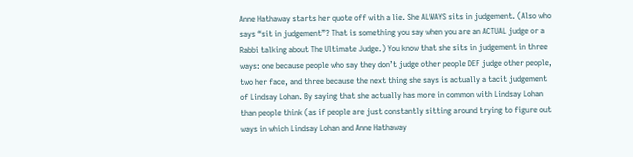Anne Hathaway starts her quote off with a lie. She ALWAYS sits in judgement. (Also who says “sit in judgement”? That is something you say when you are an ACTUAL judge or a Rabbi talking about The Ultimate Judge.) You know that she sits in judgement in three ways: one because people who say they don’t judge other people DEF judge other people, two her face, and three because the next thing she says is actually a tacit judgement of Lindsay Lohan. By saying that she actually has more in common with Lindsay Lohan than people think (as if people are just constantly sitting around trying to figure out ways in which Lindsay Lohan and Anne Hathaway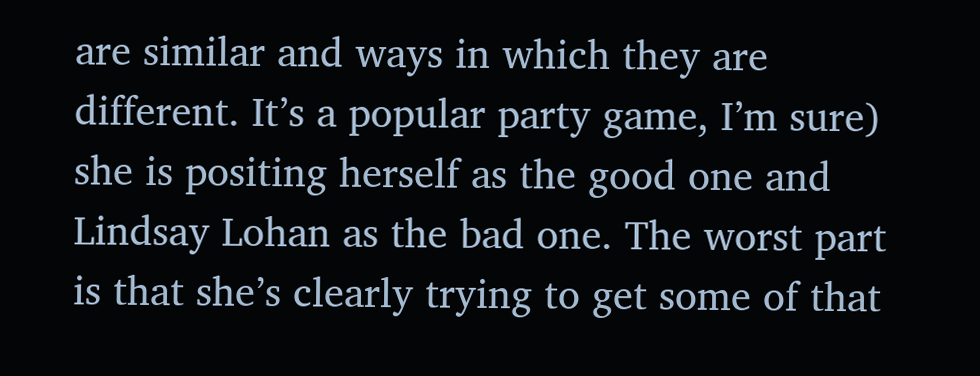are similar and ways in which they are different. It’s a popular party game, I’m sure) she is positing herself as the good one and Lindsay Lohan as the bad one. The worst part is that she’s clearly trying to get some of that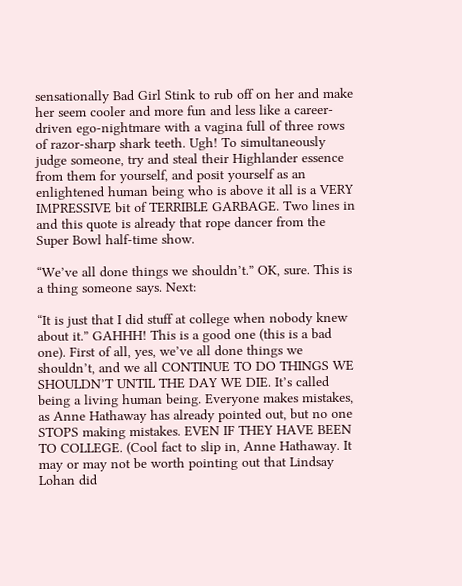sensationally Bad Girl Stink to rub off on her and make her seem cooler and more fun and less like a career-driven ego-nightmare with a vagina full of three rows of razor-sharp shark teeth. Ugh! To simultaneously judge someone, try and steal their Highlander essence from them for yourself, and posit yourself as an enlightened human being who is above it all is a VERY IMPRESSIVE bit of TERRIBLE GARBAGE. Two lines in and this quote is already that rope dancer from the Super Bowl half-time show.

“We’ve all done things we shouldn’t.” OK, sure. This is a thing someone says. Next:

“It is just that I did stuff at college when nobody knew about it.” GAHHH! This is a good one (this is a bad one). First of all, yes, we’ve all done things we shouldn’t, and we all CONTINUE TO DO THINGS WE SHOULDN’T UNTIL THE DAY WE DIE. It’s called being a living human being. Everyone makes mistakes, as Anne Hathaway has already pointed out, but no one STOPS making mistakes. EVEN IF THEY HAVE BEEN TO COLLEGE. (Cool fact to slip in, Anne Hathaway. It may or may not be worth pointing out that Lindsay Lohan did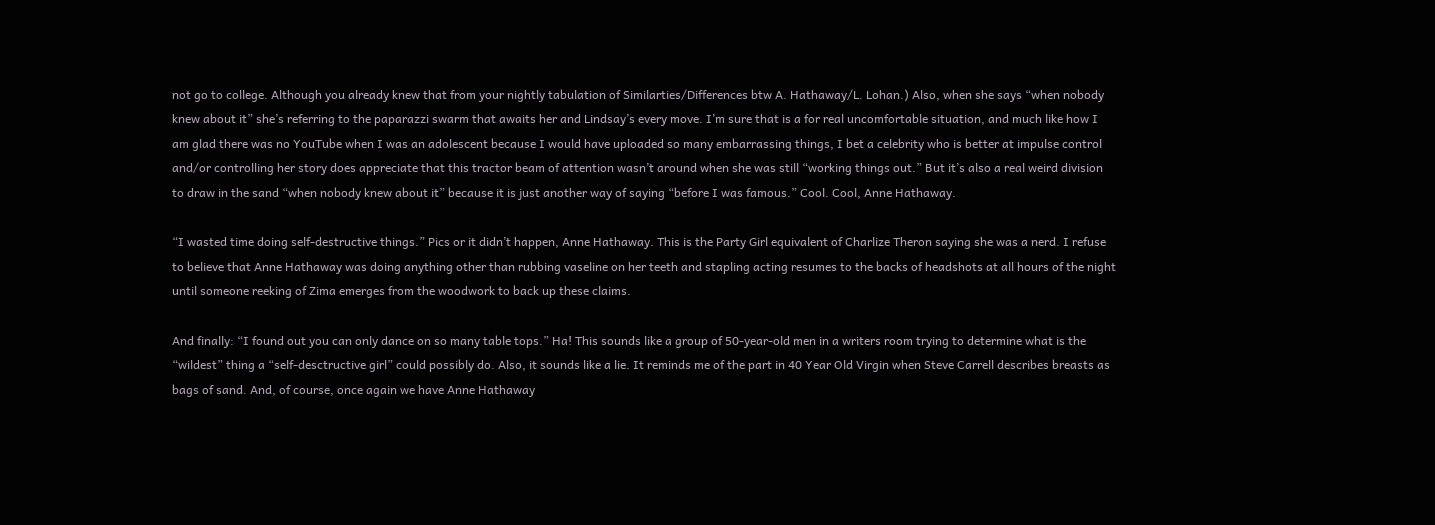not go to college. Although you already knew that from your nightly tabulation of Similarties/Differences btw A. Hathaway/L. Lohan.) Also, when she says “when nobody knew about it” she’s referring to the paparazzi swarm that awaits her and Lindsay’s every move. I’m sure that is a for real uncomfortable situation, and much like how I am glad there was no YouTube when I was an adolescent because I would have uploaded so many embarrassing things, I bet a celebrity who is better at impulse control and/or controlling her story does appreciate that this tractor beam of attention wasn’t around when she was still “working things out.” But it’s also a real weird division to draw in the sand “when nobody knew about it” because it is just another way of saying “before I was famous.” Cool. Cool, Anne Hathaway.

“I wasted time doing self-destructive things.” Pics or it didn’t happen, Anne Hathaway. This is the Party Girl equivalent of Charlize Theron saying she was a nerd. I refuse to believe that Anne Hathaway was doing anything other than rubbing vaseline on her teeth and stapling acting resumes to the backs of headshots at all hours of the night until someone reeking of Zima emerges from the woodwork to back up these claims.

And finally: “I found out you can only dance on so many table tops.” Ha! This sounds like a group of 50-year-old men in a writers room trying to determine what is the “wildest” thing a “self-desctructive girl” could possibly do. Also, it sounds like a lie. It reminds me of the part in 40 Year Old Virgin when Steve Carrell describes breasts as bags of sand. And, of course, once again we have Anne Hathaway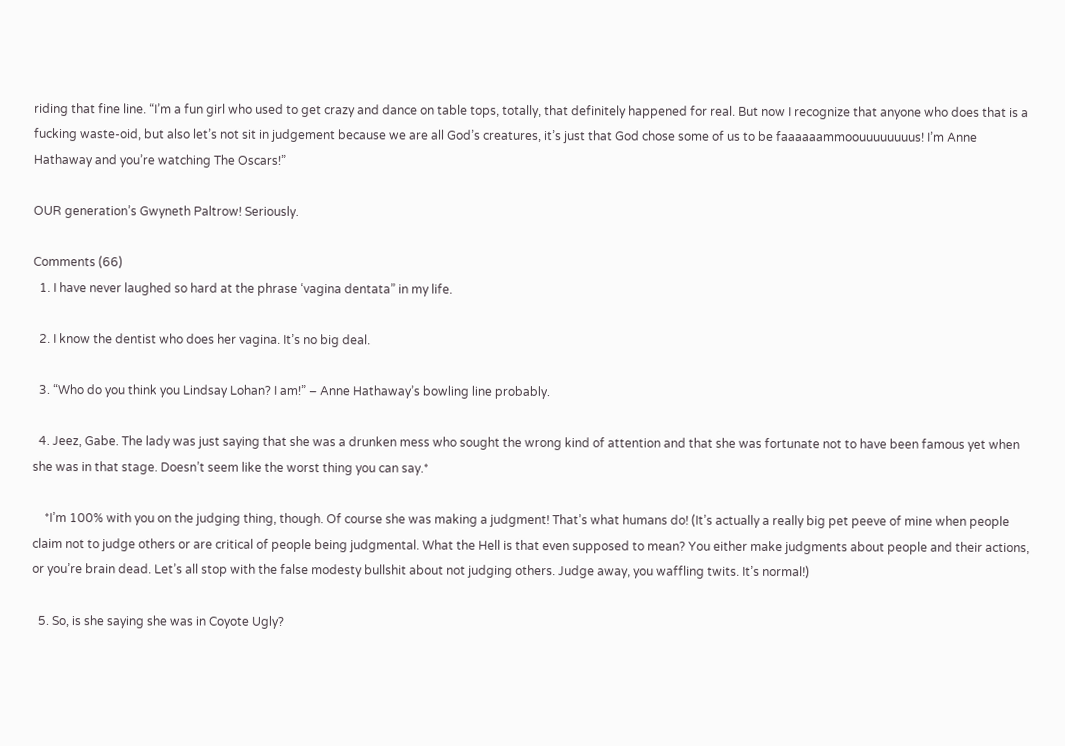riding that fine line. “I’m a fun girl who used to get crazy and dance on table tops, totally, that definitely happened for real. But now I recognize that anyone who does that is a fucking waste-oid, but also let’s not sit in judgement because we are all God’s creatures, it’s just that God chose some of us to be faaaaaammoouuuuuuuus! I’m Anne Hathaway and you’re watching The Oscars!”

OUR generation’s Gwyneth Paltrow! Seriously.

Comments (66)
  1. I have never laughed so hard at the phrase ‘vagina dentata” in my life.

  2. I know the dentist who does her vagina. It’s no big deal.

  3. “Who do you think you Lindsay Lohan? I am!” – Anne Hathaway’s bowling line probably.

  4. Jeez, Gabe. The lady was just saying that she was a drunken mess who sought the wrong kind of attention and that she was fortunate not to have been famous yet when she was in that stage. Doesn’t seem like the worst thing you can say.*

    *I’m 100% with you on the judging thing, though. Of course she was making a judgment! That’s what humans do! (It’s actually a really big pet peeve of mine when people claim not to judge others or are critical of people being judgmental. What the Hell is that even supposed to mean? You either make judgments about people and their actions, or you’re brain dead. Let’s all stop with the false modesty bullshit about not judging others. Judge away, you waffling twits. It’s normal!)

  5. So, is she saying she was in Coyote Ugly?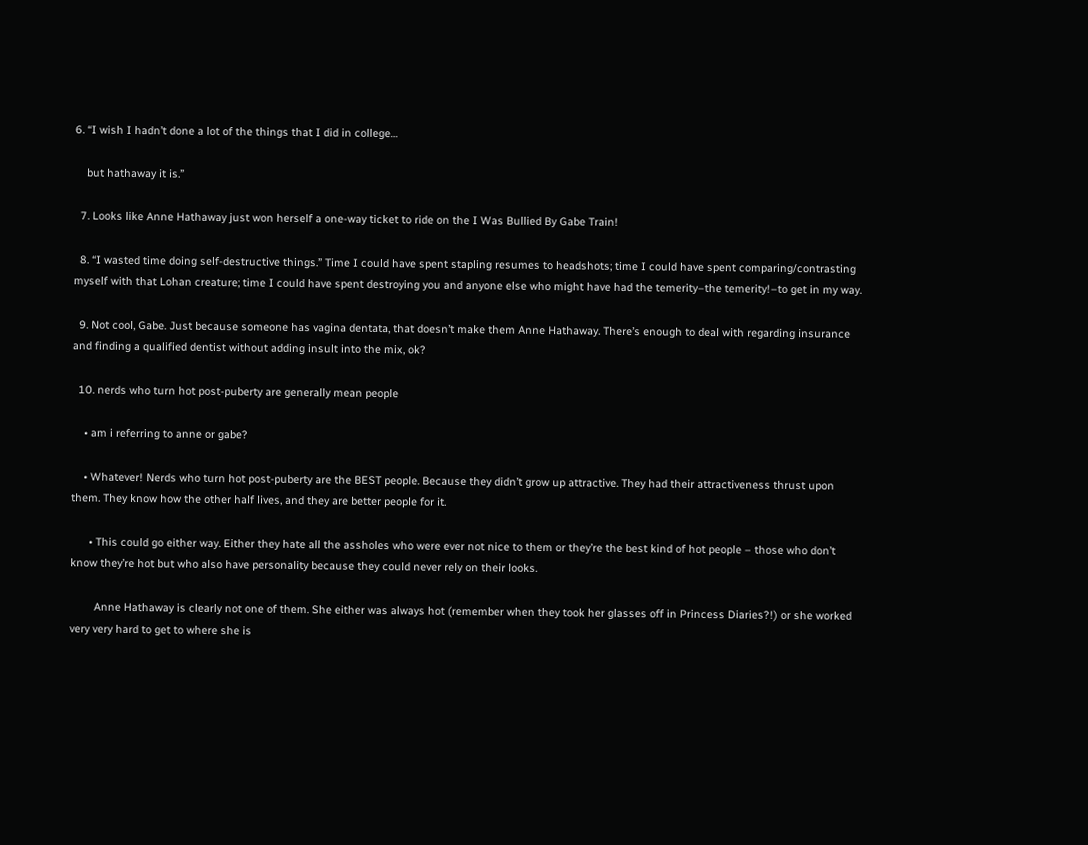6. “I wish I hadn’t done a lot of the things that I did in college…

    but hathaway it is.”

  7. Looks like Anne Hathaway just won herself a one-way ticket to ride on the I Was Bullied By Gabe Train!

  8. “I wasted time doing self-destructive things.” Time I could have spent stapling resumes to headshots; time I could have spent comparing/contrasting myself with that Lohan creature; time I could have spent destroying you and anyone else who might have had the temerity–the temerity!–to get in my way.

  9. Not cool, Gabe. Just because someone has vagina dentata, that doesn’t make them Anne Hathaway. There’s enough to deal with regarding insurance and finding a qualified dentist without adding insult into the mix, ok?

  10. nerds who turn hot post-puberty are generally mean people

    • am i referring to anne or gabe?

    • Whatever! Nerds who turn hot post-puberty are the BEST people. Because they didn’t grow up attractive. They had their attractiveness thrust upon them. They know how the other half lives, and they are better people for it.

      • This could go either way. Either they hate all the assholes who were ever not nice to them or they’re the best kind of hot people – those who don’t know they’re hot but who also have personality because they could never rely on their looks.

        Anne Hathaway is clearly not one of them. She either was always hot (remember when they took her glasses off in Princess Diaries?!) or she worked very very hard to get to where she is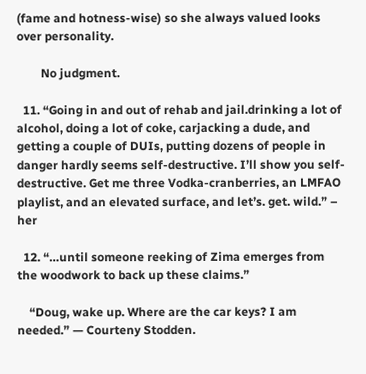(fame and hotness-wise) so she always valued looks over personality.

        No judgment.

  11. “Going in and out of rehab and jail.drinking a lot of alcohol, doing a lot of coke, carjacking a dude, and getting a couple of DUIs, putting dozens of people in danger hardly seems self-destructive. I’ll show you self-destructive. Get me three Vodka-cranberries, an LMFAO playlist, and an elevated surface, and let’s. get. wild.” – her

  12. “…until someone reeking of Zima emerges from the woodwork to back up these claims.”

    “Doug, wake up. Where are the car keys? I am needed.” — Courteny Stodden.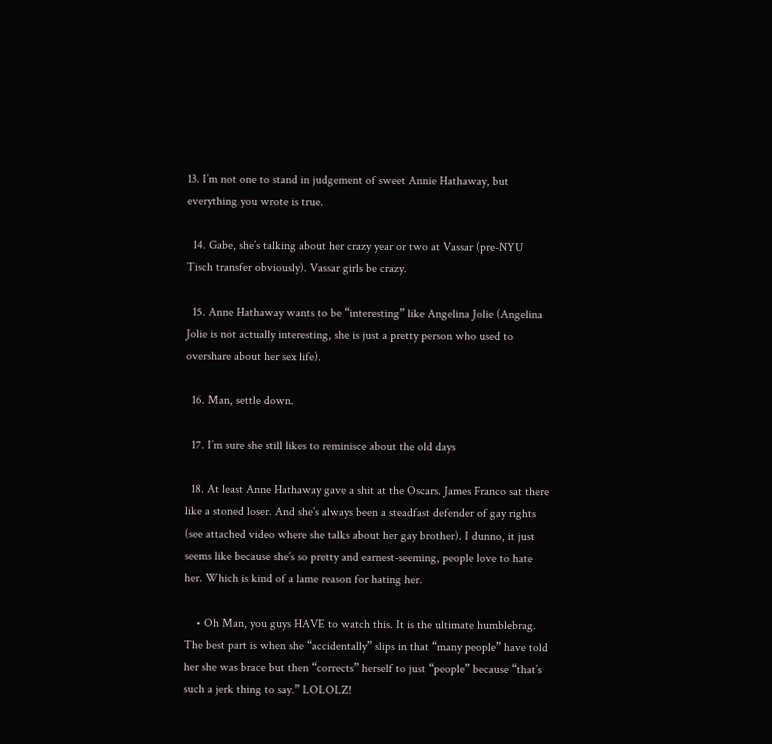13. I’m not one to stand in judgement of sweet Annie Hathaway, but everything you wrote is true.

  14. Gabe, she’s talking about her crazy year or two at Vassar (pre-NYU Tisch transfer obviously). Vassar girls be crazy.

  15. Anne Hathaway wants to be “interesting” like Angelina Jolie (Angelina Jolie is not actually interesting, she is just a pretty person who used to overshare about her sex life).

  16. Man, settle down.

  17. I’m sure she still likes to reminisce about the old days

  18. At least Anne Hathaway gave a shit at the Oscars. James Franco sat there like a stoned loser. And she’s always been a steadfast defender of gay rights (see attached video where she talks about her gay brother). I dunno, it just seems like because she’s so pretty and earnest-seeming, people love to hate her. Which is kind of a lame reason for hating her.

    • Oh Man, you guys HAVE to watch this. It is the ultimate humblebrag. The best part is when she “accidentally” slips in that “many people” have told her she was brace but then “corrects” herself to just “people” because “that’s such a jerk thing to say.” LOLOLZ!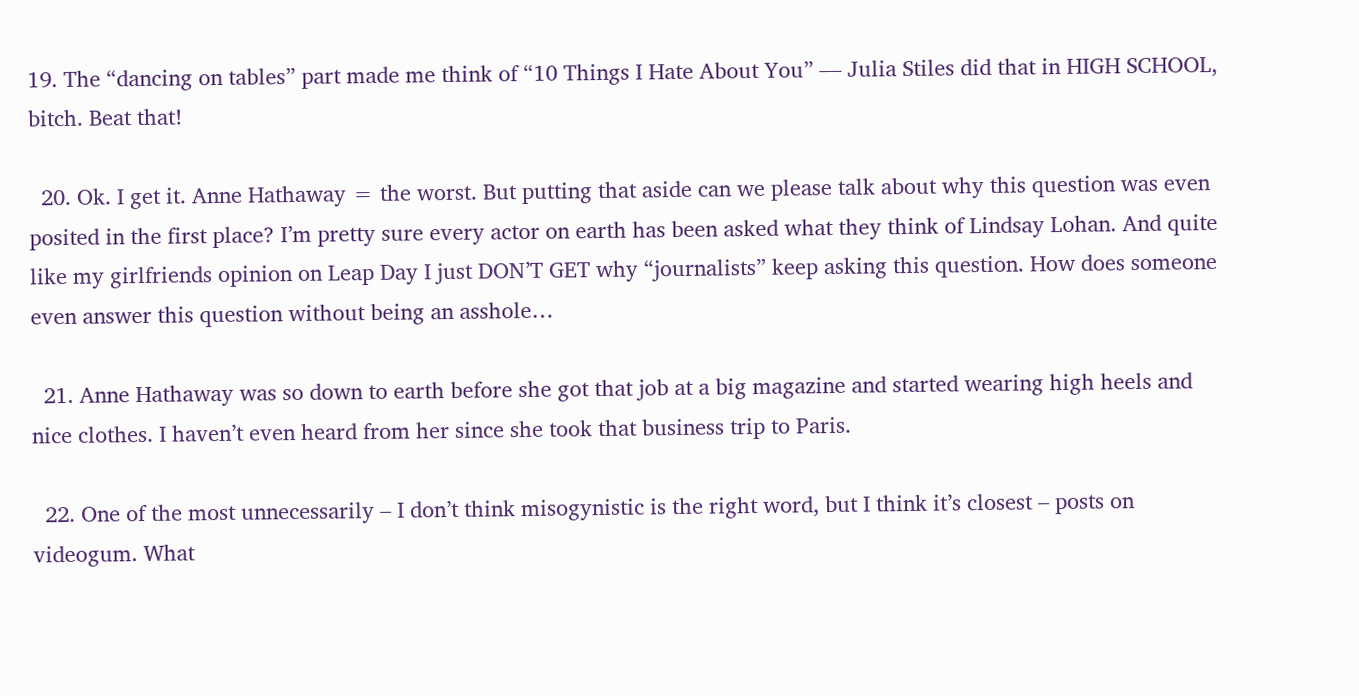19. The “dancing on tables” part made me think of “10 Things I Hate About You” — Julia Stiles did that in HIGH SCHOOL, bitch. Beat that!

  20. Ok. I get it. Anne Hathaway = the worst. But putting that aside can we please talk about why this question was even posited in the first place? I’m pretty sure every actor on earth has been asked what they think of Lindsay Lohan. And quite like my girlfriends opinion on Leap Day I just DON’T GET why “journalists” keep asking this question. How does someone even answer this question without being an asshole…

  21. Anne Hathaway was so down to earth before she got that job at a big magazine and started wearing high heels and nice clothes. I haven’t even heard from her since she took that business trip to Paris.

  22. One of the most unnecessarily – I don’t think misogynistic is the right word, but I think it’s closest – posts on videogum. What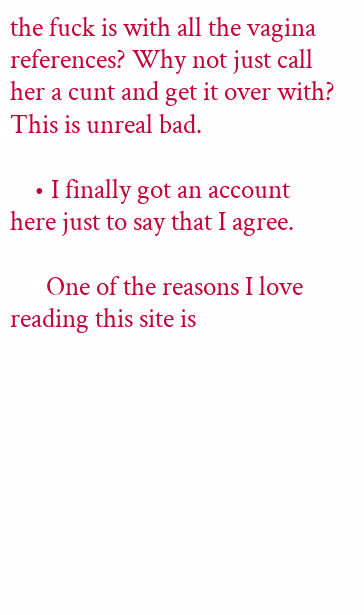the fuck is with all the vagina references? Why not just call her a cunt and get it over with? This is unreal bad.

    • I finally got an account here just to say that I agree.

      One of the reasons I love reading this site is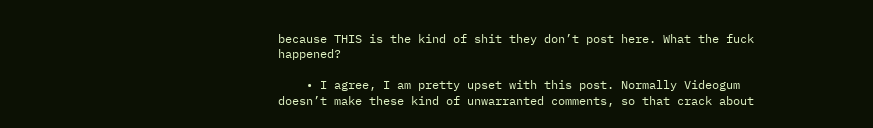because THIS is the kind of shit they don’t post here. What the fuck happened?

    • I agree, I am pretty upset with this post. Normally Videogum doesn’t make these kind of unwarranted comments, so that crack about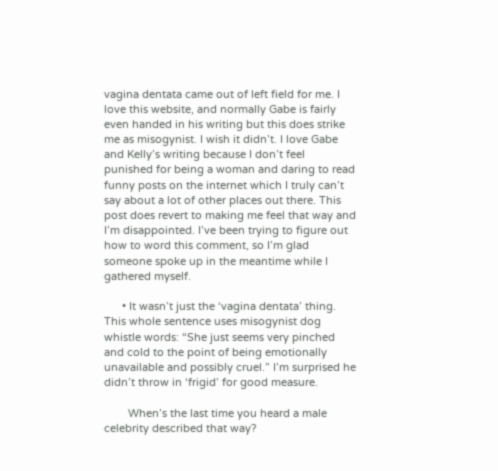vagina dentata came out of left field for me. I love this website, and normally Gabe is fairly even handed in his writing but this does strike me as misogynist. I wish it didn’t. I love Gabe and Kelly’s writing because I don’t feel punished for being a woman and daring to read funny posts on the internet which I truly can’t say about a lot of other places out there. This post does revert to making me feel that way and I’m disappointed. I’ve been trying to figure out how to word this comment, so I’m glad someone spoke up in the meantime while I gathered myself.

      • It wasn’t just the ‘vagina dentata’ thing. This whole sentence uses misogynist dog whistle words: “She just seems very pinched and cold to the point of being emotionally unavailable and possibly cruel.” I’m surprised he didn’t throw in ‘frigid’ for good measure.

        When’s the last time you heard a male celebrity described that way?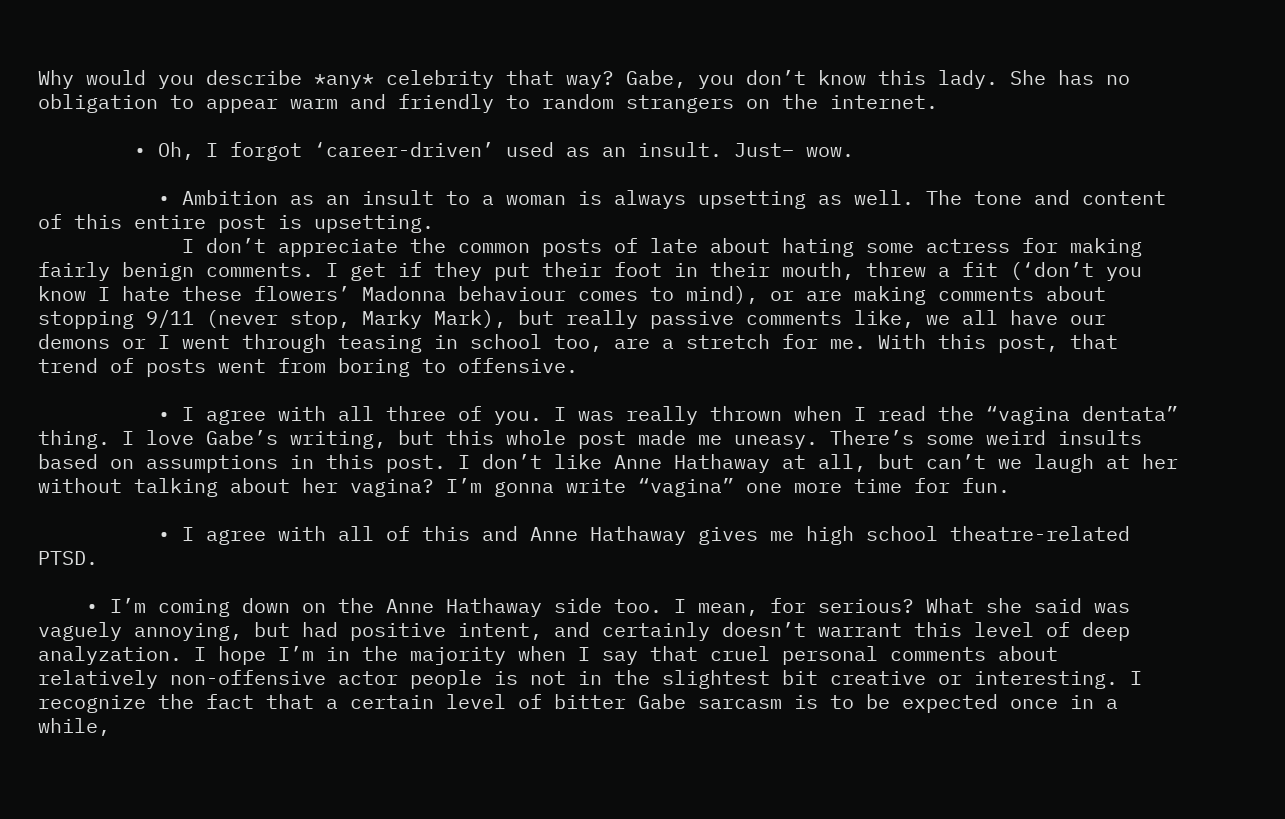Why would you describe *any* celebrity that way? Gabe, you don’t know this lady. She has no obligation to appear warm and friendly to random strangers on the internet.

        • Oh, I forgot ‘career-driven’ used as an insult. Just– wow.

          • Ambition as an insult to a woman is always upsetting as well. The tone and content of this entire post is upsetting.
            I don’t appreciate the common posts of late about hating some actress for making fairly benign comments. I get if they put their foot in their mouth, threw a fit (‘don’t you know I hate these flowers’ Madonna behaviour comes to mind), or are making comments about stopping 9/11 (never stop, Marky Mark), but really passive comments like, we all have our demons or I went through teasing in school too, are a stretch for me. With this post, that trend of posts went from boring to offensive.

          • I agree with all three of you. I was really thrown when I read the “vagina dentata” thing. I love Gabe’s writing, but this whole post made me uneasy. There’s some weird insults based on assumptions in this post. I don’t like Anne Hathaway at all, but can’t we laugh at her without talking about her vagina? I’m gonna write “vagina” one more time for fun.

          • I agree with all of this and Anne Hathaway gives me high school theatre-related PTSD.

    • I’m coming down on the Anne Hathaway side too. I mean, for serious? What she said was vaguely annoying, but had positive intent, and certainly doesn’t warrant this level of deep analyzation. I hope I’m in the majority when I say that cruel personal comments about relatively non-offensive actor people is not in the slightest bit creative or interesting. I recognize the fact that a certain level of bitter Gabe sarcasm is to be expected once in a while,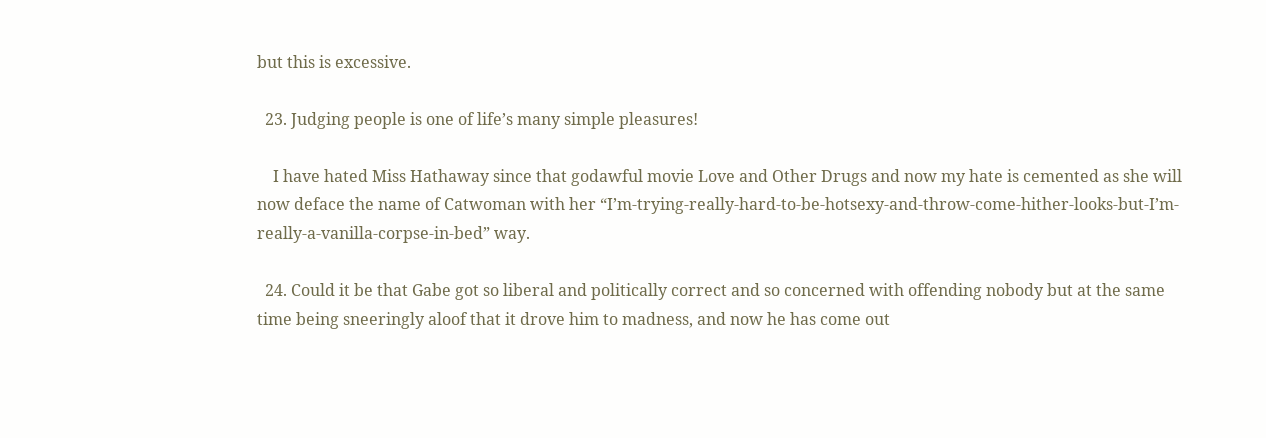but this is excessive.

  23. Judging people is one of life’s many simple pleasures!

    I have hated Miss Hathaway since that godawful movie Love and Other Drugs and now my hate is cemented as she will now deface the name of Catwoman with her “I’m-trying-really-hard-to-be-hotsexy-and-throw-come-hither-looks-but-I’m-really-a-vanilla-corpse-in-bed” way.

  24. Could it be that Gabe got so liberal and politically correct and so concerned with offending nobody but at the same time being sneeringly aloof that it drove him to madness, and now he has come out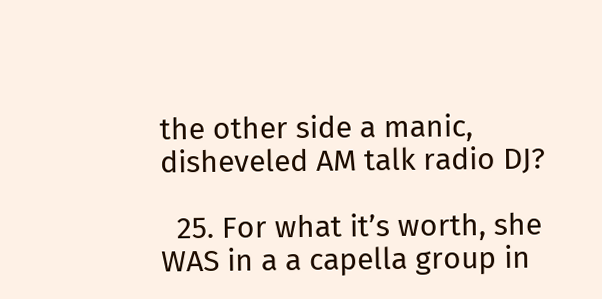the other side a manic, disheveled AM talk radio DJ?

  25. For what it’s worth, she WAS in a a capella group in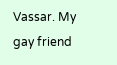Vassar. My gay friend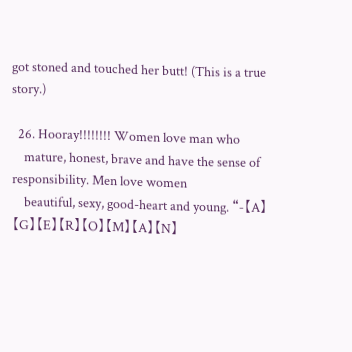got stoned and touched her butt! (This is a true story.)

  26. Hooray!!!!!!!! Women love man who
    mature, honest, brave and have the sense of responsibility. Men love women
    beautiful, sexy, good-heart and young. “-【A】【G】【E】【R】【O】【M】【A】【N】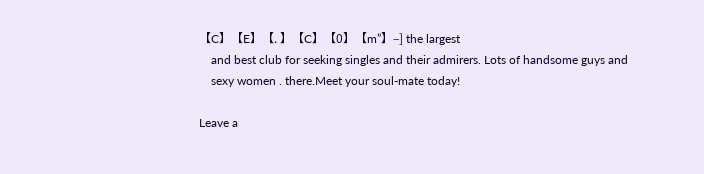【C】【E】【. 】【C】【0】【m”】–] the largest
    and best club for seeking singles and their admirers. Lots of handsome guys and
    sexy women . there.Meet your soul-mate today!

Leave a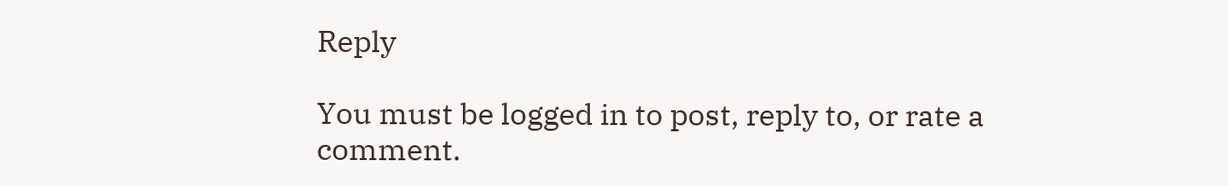Reply

You must be logged in to post, reply to, or rate a comment.